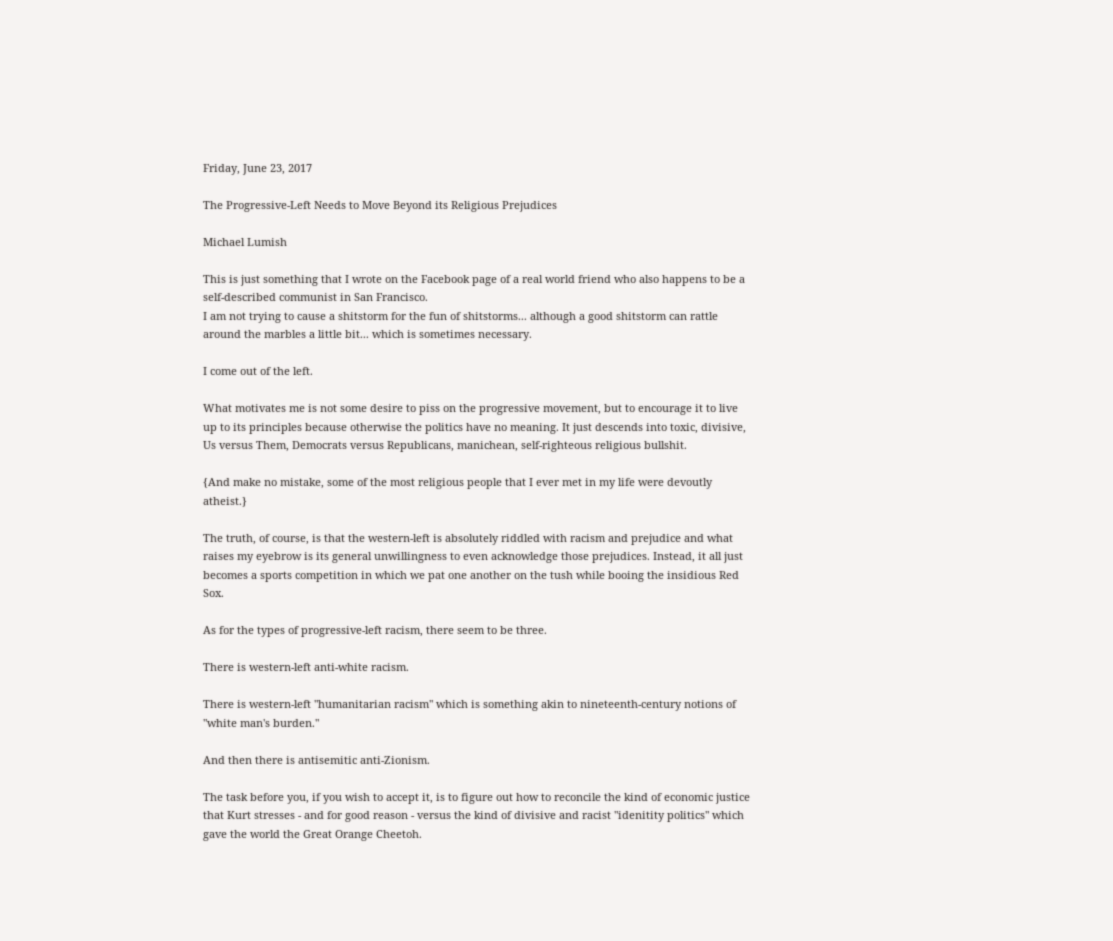Friday, June 23, 2017

The Progressive-Left Needs to Move Beyond its Religious Prejudices

Michael Lumish

This is just something that I wrote on the Facebook page of a real world friend who also happens to be a self-described communist in San Francisco.
I am not trying to cause a shitstorm for the fun of shitstorms... although a good shitstorm can rattle around the marbles a little bit... which is sometimes necessary.

I come out of the left.

What motivates me is not some desire to piss on the progressive movement, but to encourage it to live up to its principles because otherwise the politics have no meaning. It just descends into toxic, divisive, Us versus Them, Democrats versus Republicans, manichean, self-righteous religious bullshit.

{And make no mistake, some of the most religious people that I ever met in my life were devoutly atheist.}

The truth, of course, is that the western-left is absolutely riddled with racism and prejudice and what raises my eyebrow is its general unwillingness to even acknowledge those prejudices. Instead, it all just becomes a sports competition in which we pat one another on the tush while booing the insidious Red Sox.

As for the types of progressive-left racism, there seem to be three.

There is western-left anti-white racism.

There is western-left "humanitarian racism" which is something akin to nineteenth-century notions of "white man's burden."

And then there is antisemitic anti-Zionism.

The task before you, if you wish to accept it, is to figure out how to reconcile the kind of economic justice that Kurt stresses - and for good reason - versus the kind of divisive and racist "idenitity politics" which gave the world the Great Orange Cheetoh.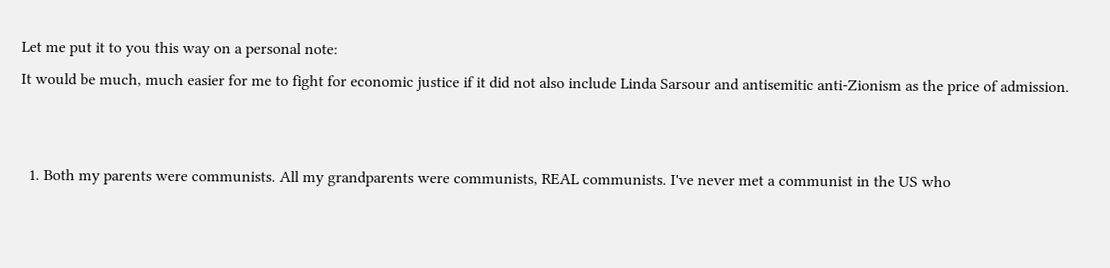Let me put it to you this way on a personal note:
It would be much, much easier for me to fight for economic justice if it did not also include Linda Sarsour and antisemitic anti-Zionism as the price of admission.


  1. Both my parents were communists. All my grandparents were communists, REAL communists. I've never met a communist in the US who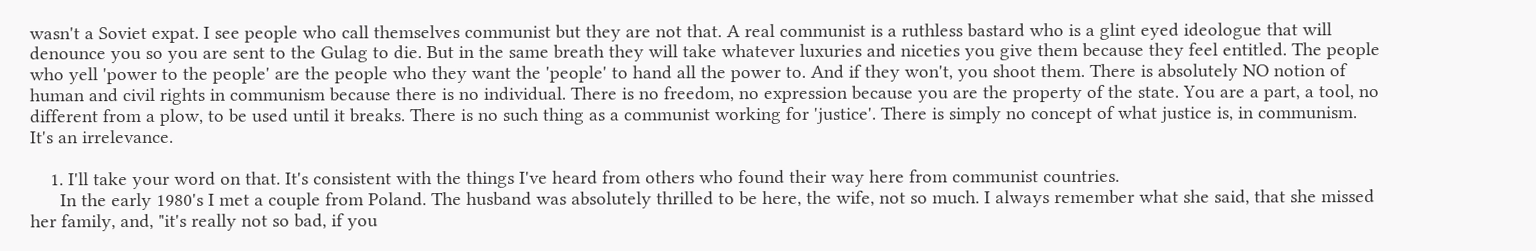wasn't a Soviet expat. I see people who call themselves communist but they are not that. A real communist is a ruthless bastard who is a glint eyed ideologue that will denounce you so you are sent to the Gulag to die. But in the same breath they will take whatever luxuries and niceties you give them because they feel entitled. The people who yell 'power to the people' are the people who they want the 'people' to hand all the power to. And if they won't, you shoot them. There is absolutely NO notion of human and civil rights in communism because there is no individual. There is no freedom, no expression because you are the property of the state. You are a part, a tool, no different from a plow, to be used until it breaks. There is no such thing as a communist working for 'justice'. There is simply no concept of what justice is, in communism. It's an irrelevance.

    1. I'll take your word on that. It's consistent with the things I've heard from others who found their way here from communist countries.
      In the early 1980's I met a couple from Poland. The husband was absolutely thrilled to be here, the wife, not so much. I always remember what she said, that she missed her family, and, "it's really not so bad, if you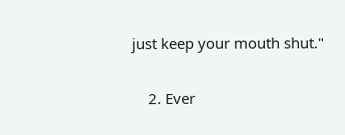just keep your mouth shut."

    2. Ever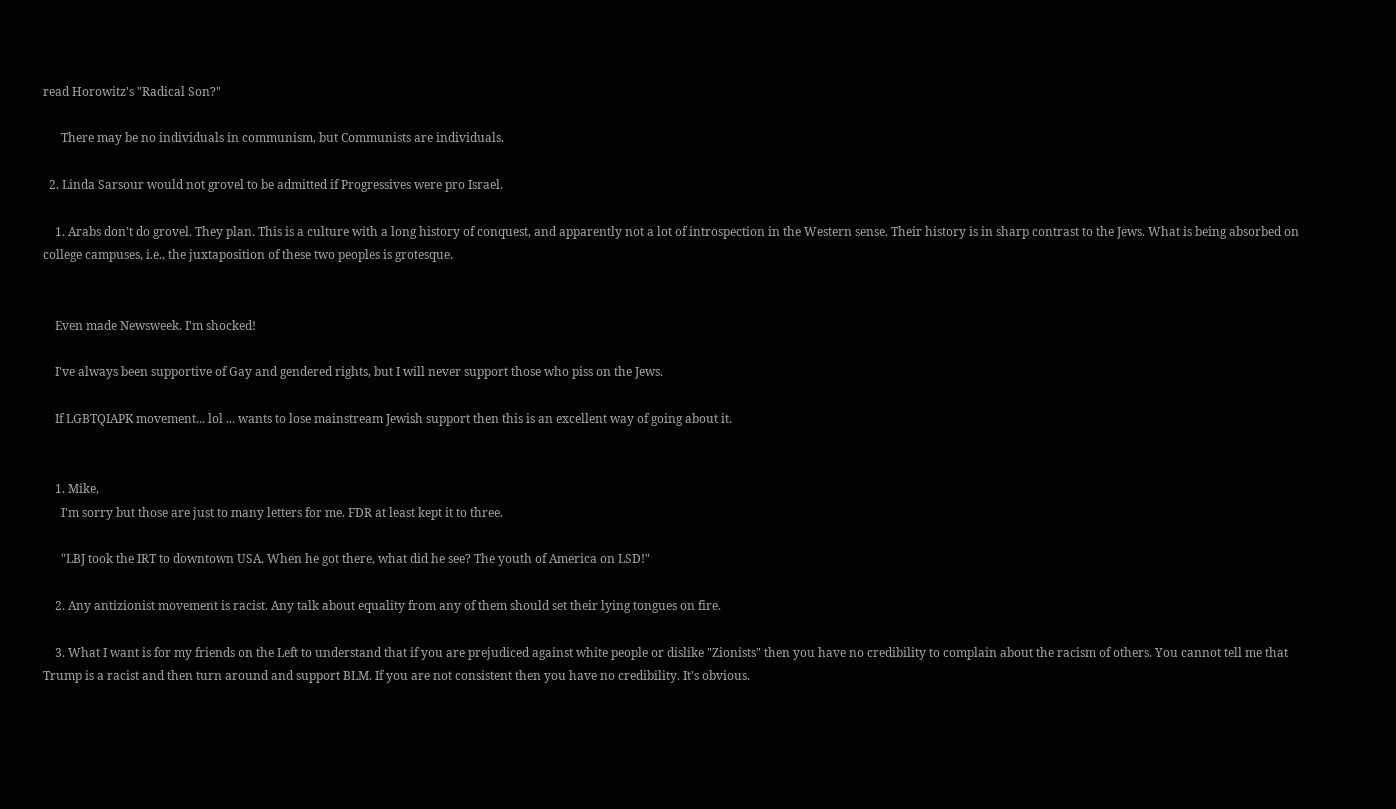read Horowitz's "Radical Son?"

      There may be no individuals in communism, but Communists are individuals.

  2. Linda Sarsour would not grovel to be admitted if Progressives were pro Israel.

    1. Arabs don't do grovel. They plan. This is a culture with a long history of conquest, and apparently not a lot of introspection in the Western sense. Their history is in sharp contrast to the Jews. What is being absorbed on college campuses, i.e., the juxtaposition of these two peoples is grotesque.


    Even made Newsweek. I'm shocked!

    I've always been supportive of Gay and gendered rights, but I will never support those who piss on the Jews.

    If LGBTQIAPK movement... lol ... wants to lose mainstream Jewish support then this is an excellent way of going about it.


    1. Mike,
      I'm sorry but those are just to many letters for me. FDR at least kept it to three.

      "LBJ took the IRT to downtown USA. When he got there, what did he see? The youth of America on LSD!"

    2. Any antizionist movement is racist. Any talk about equality from any of them should set their lying tongues on fire.

    3. What I want is for my friends on the Left to understand that if you are prejudiced against white people or dislike "Zionists" then you have no credibility to complain about the racism of others. You cannot tell me that Trump is a racist and then turn around and support BLM. If you are not consistent then you have no credibility. It's obvious.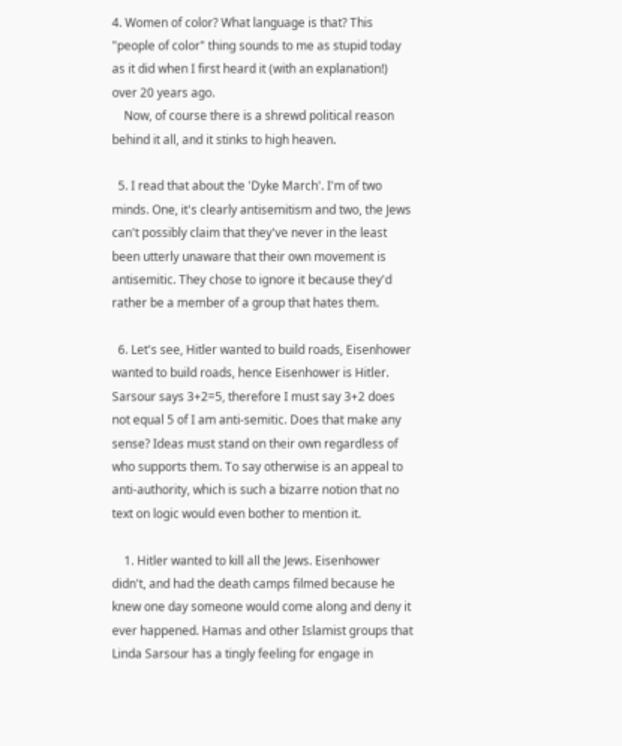4. Women of color? What language is that? This "people of color" thing sounds to me as stupid today as it did when I first heard it (with an explanation!) over 20 years ago.
    Now, of course there is a shrewd political reason behind it all, and it stinks to high heaven.

  5. I read that about the 'Dyke March'. I'm of two minds. One, it's clearly antisemitism and two, the Jews can't possibly claim that they've never in the least been utterly unaware that their own movement is antisemitic. They chose to ignore it because they'd rather be a member of a group that hates them.

  6. Let's see, Hitler wanted to build roads, Eisenhower wanted to build roads, hence Eisenhower is Hitler. Sarsour says 3+2=5, therefore I must say 3+2 does not equal 5 of I am anti-semitic. Does that make any sense? Ideas must stand on their own regardless of who supports them. To say otherwise is an appeal to anti-authority, which is such a bizarre notion that no text on logic would even bother to mention it.

    1. Hitler wanted to kill all the Jews. Eisenhower didn't, and had the death camps filmed because he knew one day someone would come along and deny it ever happened. Hamas and other Islamist groups that Linda Sarsour has a tingly feeling for engage in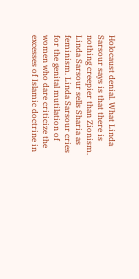Holocaust denial. What Linda Sarsour says is that there is nothing creepier than Zionism. Linda Sarsour sells Sharia as feminism. Linda Sarsour cries for the genital mutilation of women who dare criticize the excesses of Islamic doctrine in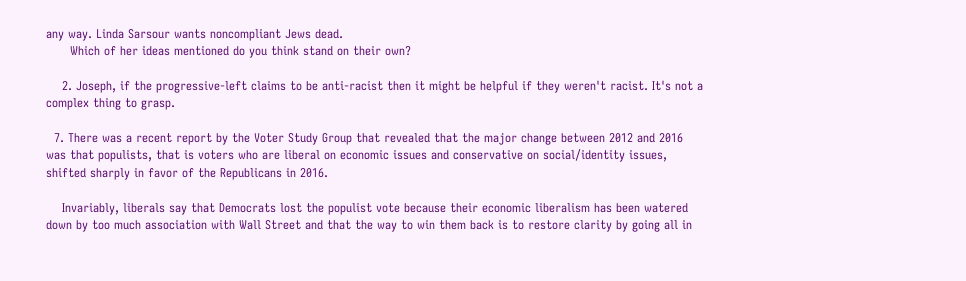any way. Linda Sarsour wants noncompliant Jews dead.
      Which of her ideas mentioned do you think stand on their own?

    2. Joseph, if the progressive-left claims to be anti-racist then it might be helpful if they weren't racist. It's not a complex thing to grasp.

  7. There was a recent report by the Voter Study Group that revealed that the major change between 2012 and 2016 was that populists, that is voters who are liberal on economic issues and conservative on social/identity issues, shifted sharply in favor of the Republicans in 2016.

    Invariably, liberals say that Democrats lost the populist vote because their economic liberalism has been watered down by too much association with Wall Street and that the way to win them back is to restore clarity by going all in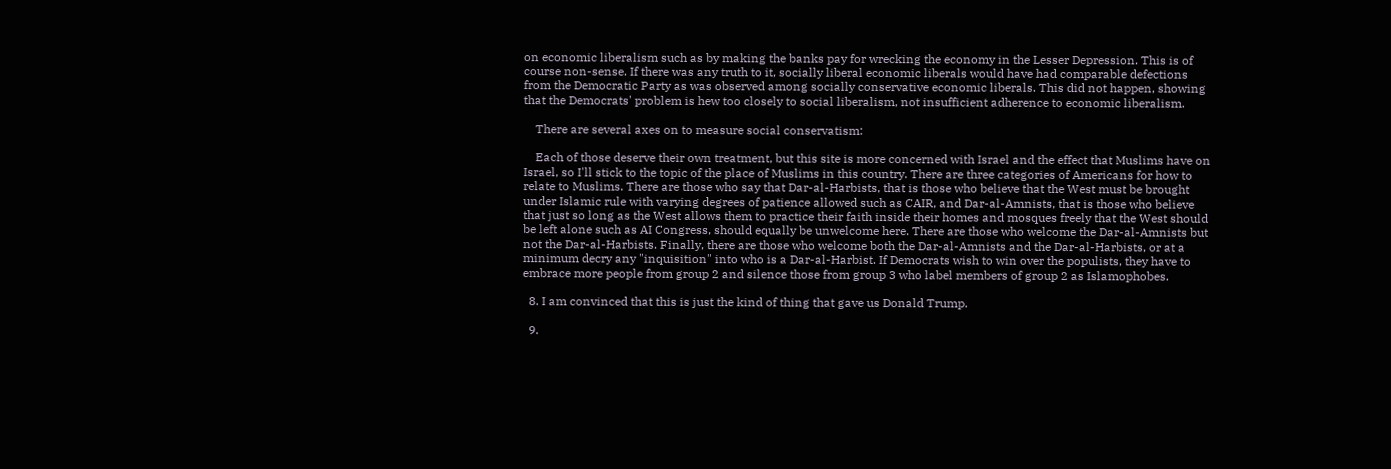on economic liberalism such as by making the banks pay for wrecking the economy in the Lesser Depression. This is of course non-sense. If there was any truth to it, socially liberal economic liberals would have had comparable defections from the Democratic Party as was observed among socially conservative economic liberals. This did not happen, showing that the Democrats' problem is hew too closely to social liberalism, not insufficient adherence to economic liberalism.

    There are several axes on to measure social conservatism:

    Each of those deserve their own treatment, but this site is more concerned with Israel and the effect that Muslims have on Israel, so I'll stick to the topic of the place of Muslims in this country. There are three categories of Americans for how to relate to Muslims. There are those who say that Dar-al-Harbists, that is those who believe that the West must be brought under Islamic rule with varying degrees of patience allowed such as CAIR, and Dar-al-Amnists, that is those who believe that just so long as the West allows them to practice their faith inside their homes and mosques freely that the West should be left alone such as AI Congress, should equally be unwelcome here. There are those who welcome the Dar-al-Amnists but not the Dar-al-Harbists. Finally, there are those who welcome both the Dar-al-Amnists and the Dar-al-Harbists, or at a minimum decry any "inquisition" into who is a Dar-al-Harbist. If Democrats wish to win over the populists, they have to embrace more people from group 2 and silence those from group 3 who label members of group 2 as Islamophobes.

  8. I am convinced that this is just the kind of thing that gave us Donald Trump.

  9.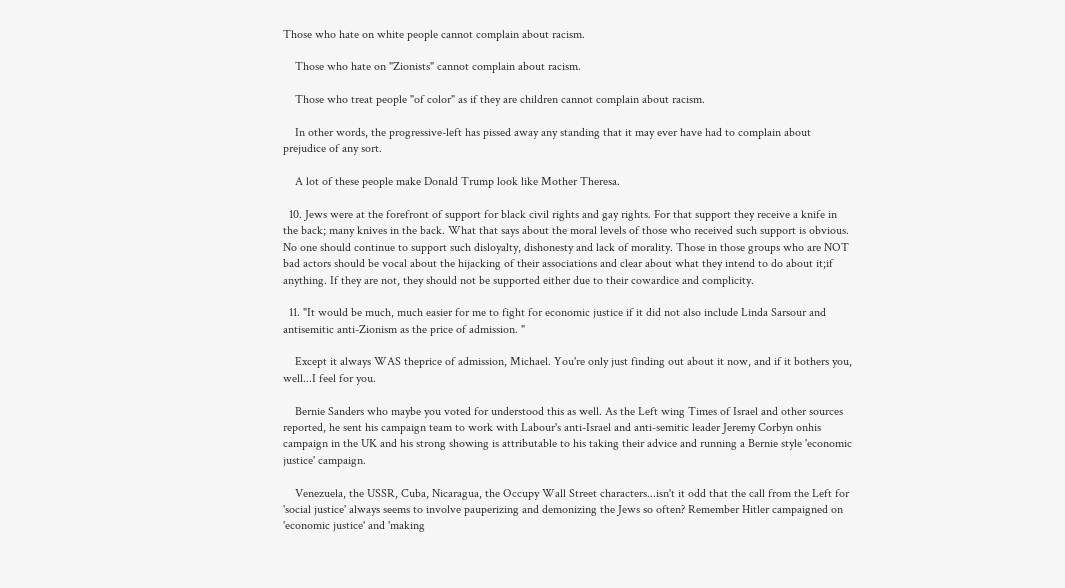Those who hate on white people cannot complain about racism.

    Those who hate on "Zionists" cannot complain about racism.

    Those who treat people "of color" as if they are children cannot complain about racism.

    In other words, the progressive-left has pissed away any standing that it may ever have had to complain about prejudice of any sort.

    A lot of these people make Donald Trump look like Mother Theresa.

  10. Jews were at the forefront of support for black civil rights and gay rights. For that support they receive a knife in the back; many knives in the back. What that says about the moral levels of those who received such support is obvious. No one should continue to support such disloyalty, dishonesty and lack of morality. Those in those groups who are NOT bad actors should be vocal about the hijacking of their associations and clear about what they intend to do about it;if anything. If they are not, they should not be supported either due to their cowardice and complicity.

  11. "It would be much, much easier for me to fight for economic justice if it did not also include Linda Sarsour and antisemitic anti-Zionism as the price of admission. "

    Except it always WAS theprice of admission, Michael. You're only just finding out about it now, and if it bothers you, well...I feel for you.

    Bernie Sanders who maybe you voted for understood this as well. As the Left wing Times of Israel and other sources reported, he sent his campaign team to work with Labour's anti-Israel and anti-semitic leader Jeremy Corbyn onhis campaign in the UK and his strong showing is attributable to his taking their advice and running a Bernie style 'economic justice' campaign.

    Venezuela, the USSR, Cuba, Nicaragua, the Occupy Wall Street characters...isn't it odd that the call from the Left for 'social justice' always seems to involve pauperizing and demonizing the Jews so often? Remember Hitler campaigned on 'economic justice' and 'making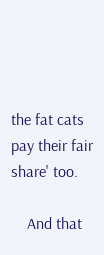the fat cats pay their fair share' too.

    And that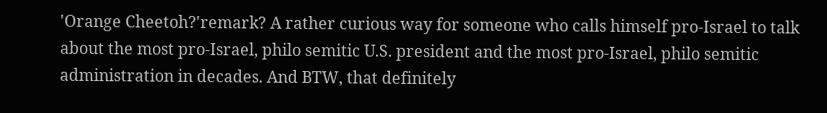'Orange Cheetoh?'remark? A rather curious way for someone who calls himself pro-Israel to talk about the most pro-Israel, philo semitic U.S. president and the most pro-Israel, philo semitic administration in decades. And BTW, that definitely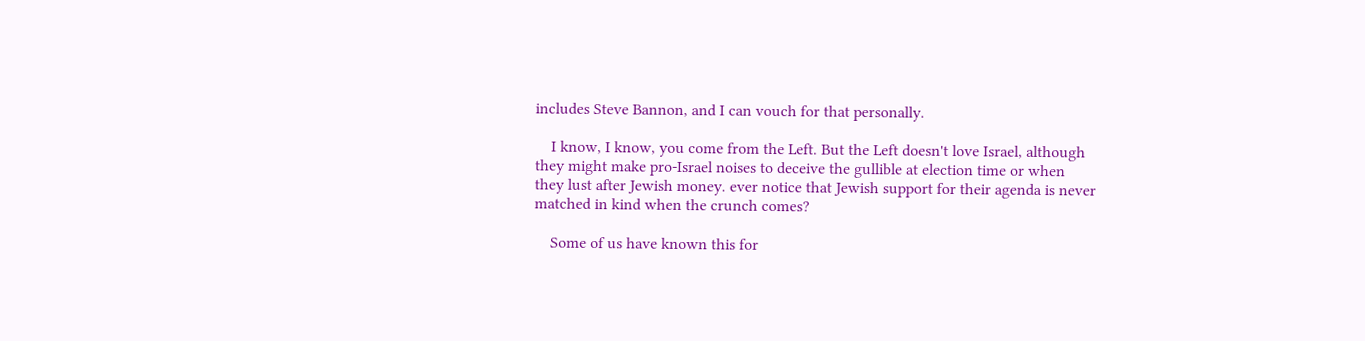includes Steve Bannon, and I can vouch for that personally.

    I know, I know, you come from the Left. But the Left doesn't love Israel, although they might make pro-Israel noises to deceive the gullible at election time or when they lust after Jewish money. ever notice that Jewish support for their agenda is never matched in kind when the crunch comes?

    Some of us have known this for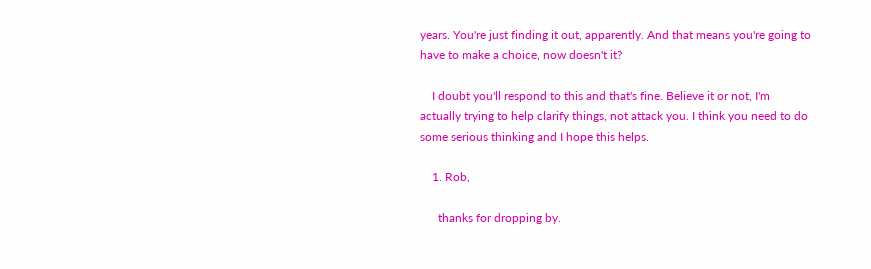years. You're just finding it out, apparently. And that means you're going to have to make a choice, now doesn't it?

    I doubt you'll respond to this and that's fine. Believe it or not, I'm actually trying to help clarify things, not attack you. I think you need to do some serious thinking and I hope this helps.

    1. Rob,

      thanks for dropping by.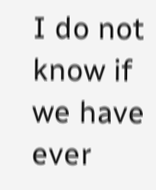I do not know if we have ever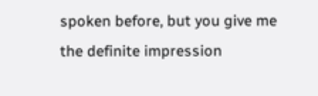spoken before, but you give me the definite impression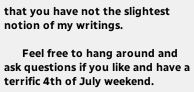that you have not the slightest notion of my writings.

      Feel free to hang around and ask questions if you like and have a terrific 4th of July weekend.